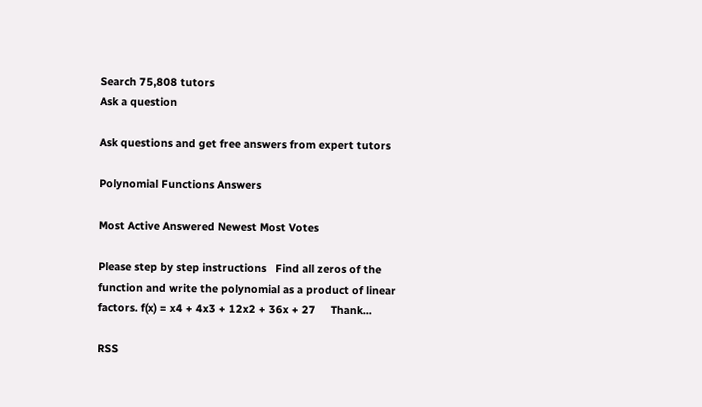Search 75,808 tutors
Ask a question

Ask questions and get free answers from expert tutors

Polynomial Functions Answers

Most Active Answered Newest Most Votes

Please step by step instructions   Find all zeros of the function and write the polynomial as a product of linear factors. f(x) = x4 + 4x3 + 12x2 + 36x + 27     Thank...

RSS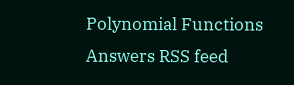Polynomial Functions Answers RSS feed